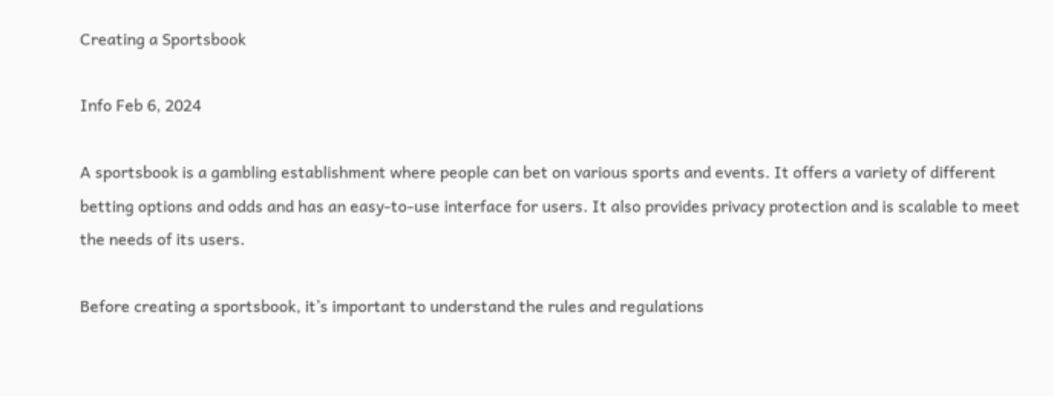Creating a Sportsbook

Info Feb 6, 2024

A sportsbook is a gambling establishment where people can bet on various sports and events. It offers a variety of different betting options and odds and has an easy-to-use interface for users. It also provides privacy protection and is scalable to meet the needs of its users.

Before creating a sportsbook, it’s important to understand the rules and regulations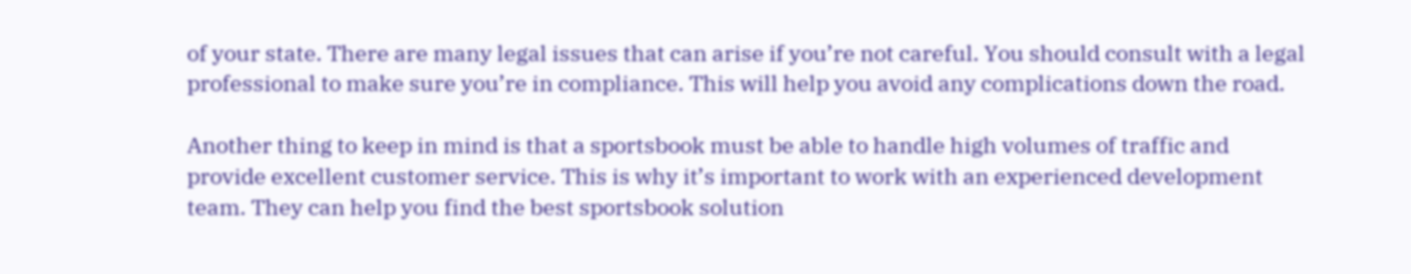of your state. There are many legal issues that can arise if you’re not careful. You should consult with a legal professional to make sure you’re in compliance. This will help you avoid any complications down the road.

Another thing to keep in mind is that a sportsbook must be able to handle high volumes of traffic and provide excellent customer service. This is why it’s important to work with an experienced development team. They can help you find the best sportsbook solution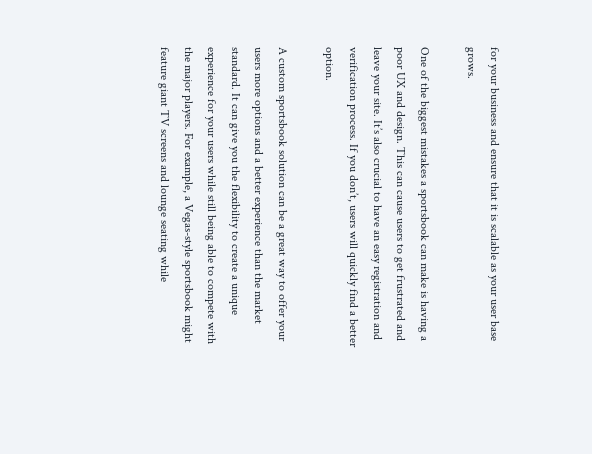for your business and ensure that it is scalable as your user base grows.

One of the biggest mistakes a sportsbook can make is having a poor UX and design. This can cause users to get frustrated and leave your site. It’s also crucial to have an easy registration and verification process. If you don’t, users will quickly find a better option.

A custom sportsbook solution can be a great way to offer your users more options and a better experience than the market standard. It can give you the flexibility to create a unique experience for your users while still being able to compete with the major players. For example, a Vegas-style sportsbook might feature giant TV screens and lounge seating while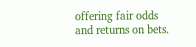offering fair odds and returns on bets.